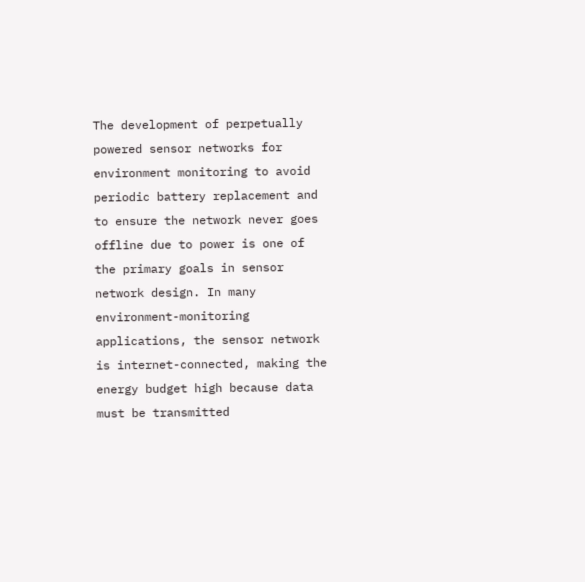The development of perpetually powered sensor networks for environment monitoring to avoid periodic battery replacement and to ensure the network never goes offline due to power is one of the primary goals in sensor network design. In many environment-monitoring applications, the sensor network is internet-connected, making the energy budget high because data must be transmitted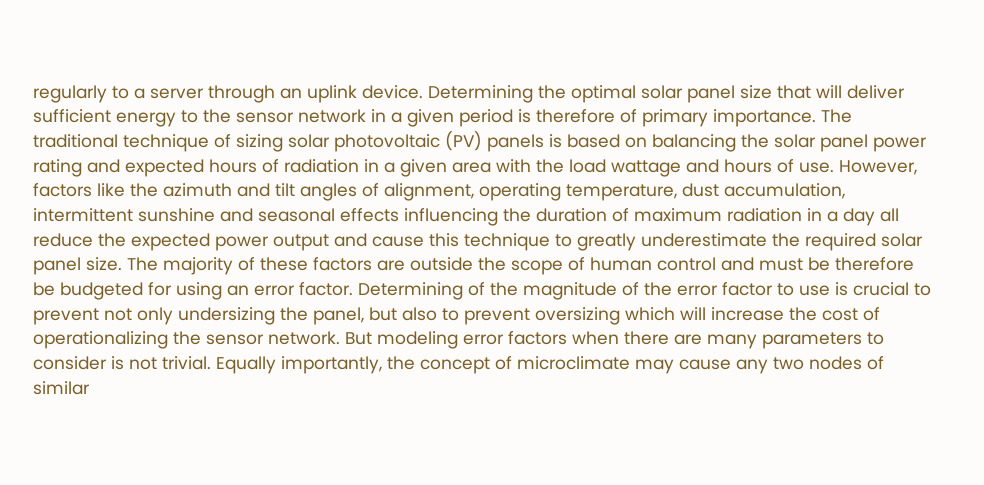regularly to a server through an uplink device. Determining the optimal solar panel size that will deliver sufficient energy to the sensor network in a given period is therefore of primary importance. The traditional technique of sizing solar photovoltaic (PV) panels is based on balancing the solar panel power rating and expected hours of radiation in a given area with the load wattage and hours of use. However, factors like the azimuth and tilt angles of alignment, operating temperature, dust accumulation, intermittent sunshine and seasonal effects influencing the duration of maximum radiation in a day all reduce the expected power output and cause this technique to greatly underestimate the required solar panel size. The majority of these factors are outside the scope of human control and must be therefore be budgeted for using an error factor. Determining of the magnitude of the error factor to use is crucial to prevent not only undersizing the panel, but also to prevent oversizing which will increase the cost of operationalizing the sensor network. But modeling error factors when there are many parameters to consider is not trivial. Equally importantly, the concept of microclimate may cause any two nodes of similar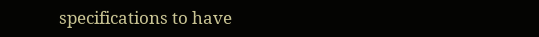specifications to have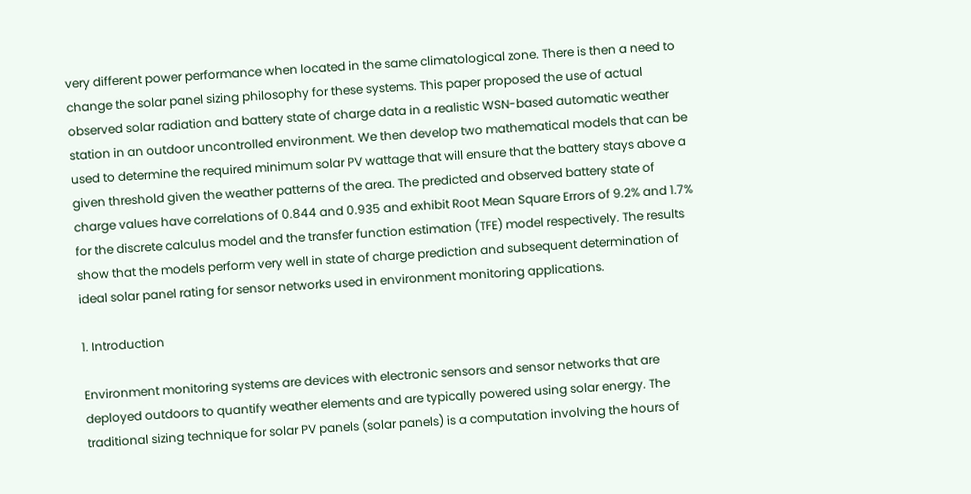very different power performance when located in the same climatological zone. There is then a need to change the solar panel sizing philosophy for these systems. This paper proposed the use of actual observed solar radiation and battery state of charge data in a realistic WSN-based automatic weather station in an outdoor uncontrolled environment. We then develop two mathematical models that can be used to determine the required minimum solar PV wattage that will ensure that the battery stays above a given threshold given the weather patterns of the area. The predicted and observed battery state of charge values have correlations of 0.844 and 0.935 and exhibit Root Mean Square Errors of 9.2% and 1.7% for the discrete calculus model and the transfer function estimation (TFE) model respectively. The results show that the models perform very well in state of charge prediction and subsequent determination of ideal solar panel rating for sensor networks used in environment monitoring applications.

1. Introduction

Environment monitoring systems are devices with electronic sensors and sensor networks that are deployed outdoors to quantify weather elements and are typically powered using solar energy. The traditional sizing technique for solar PV panels (solar panels) is a computation involving the hours of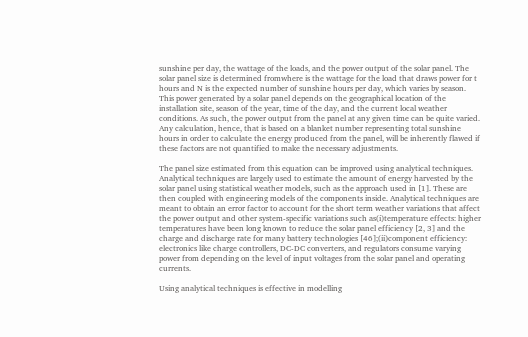sunshine per day, the wattage of the loads, and the power output of the solar panel. The solar panel size is determined fromwhere is the wattage for the load that draws power for t hours and N is the expected number of sunshine hours per day, which varies by season. This power generated by a solar panel depends on the geographical location of the installation site, season of the year, time of the day, and the current local weather conditions. As such, the power output from the panel at any given time can be quite varied. Any calculation, hence, that is based on a blanket number representing total sunshine hours in order to calculate the energy produced from the panel, will be inherently flawed if these factors are not quantified to make the necessary adjustments.

The panel size estimated from this equation can be improved using analytical techniques. Analytical techniques are largely used to estimate the amount of energy harvested by the solar panel using statistical weather models, such as the approach used in [1]. These are then coupled with engineering models of the components inside. Analytical techniques are meant to obtain an error factor to account for the short term weather variations that affect the power output and other system-specific variations such as(i)temperature effects: higher temperatures have been long known to reduce the solar panel efficiency [2, 3] and the charge and discharge rate for many battery technologies [46];(ii)component efficiency: electronics like charge controllers, DC-DC converters, and regulators consume varying power from depending on the level of input voltages from the solar panel and operating currents.

Using analytical techniques is effective in modelling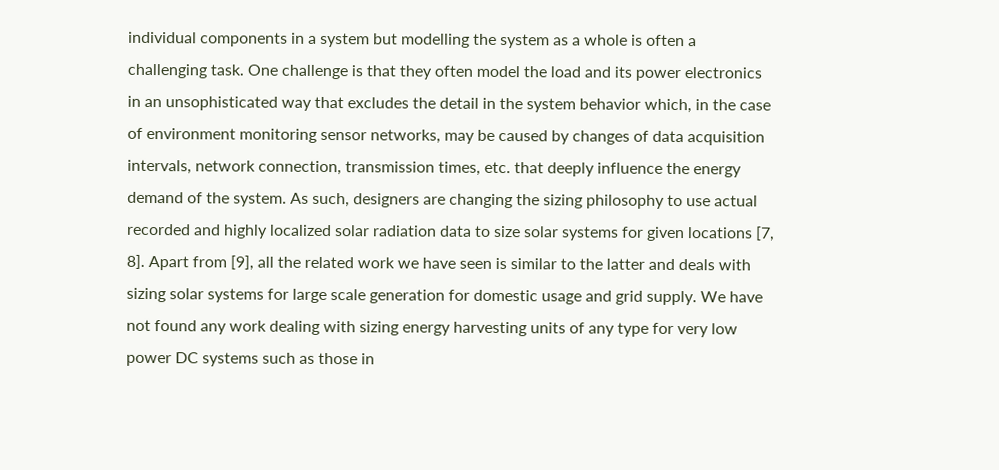individual components in a system but modelling the system as a whole is often a challenging task. One challenge is that they often model the load and its power electronics in an unsophisticated way that excludes the detail in the system behavior which, in the case of environment monitoring sensor networks, may be caused by changes of data acquisition intervals, network connection, transmission times, etc. that deeply influence the energy demand of the system. As such, designers are changing the sizing philosophy to use actual recorded and highly localized solar radiation data to size solar systems for given locations [7, 8]. Apart from [9], all the related work we have seen is similar to the latter and deals with sizing solar systems for large scale generation for domestic usage and grid supply. We have not found any work dealing with sizing energy harvesting units of any type for very low power DC systems such as those in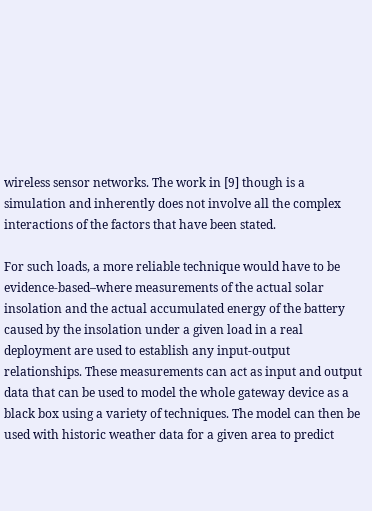wireless sensor networks. The work in [9] though is a simulation and inherently does not involve all the complex interactions of the factors that have been stated.

For such loads, a more reliable technique would have to be evidence-based–where measurements of the actual solar insolation and the actual accumulated energy of the battery caused by the insolation under a given load in a real deployment are used to establish any input-output relationships. These measurements can act as input and output data that can be used to model the whole gateway device as a black box using a variety of techniques. The model can then be used with historic weather data for a given area to predict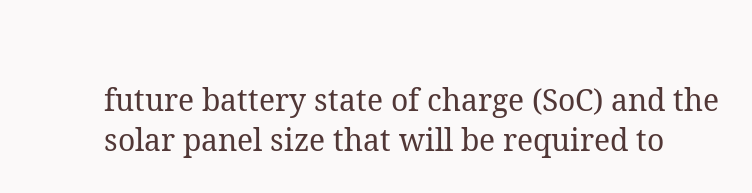future battery state of charge (SoC) and the solar panel size that will be required to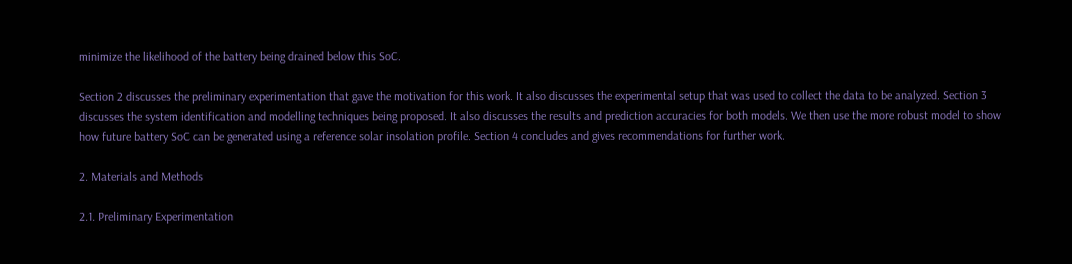minimize the likelihood of the battery being drained below this SoC.

Section 2 discusses the preliminary experimentation that gave the motivation for this work. It also discusses the experimental setup that was used to collect the data to be analyzed. Section 3 discusses the system identification and modelling techniques being proposed. It also discusses the results and prediction accuracies for both models. We then use the more robust model to show how future battery SoC can be generated using a reference solar insolation profile. Section 4 concludes and gives recommendations for further work.

2. Materials and Methods

2.1. Preliminary Experimentation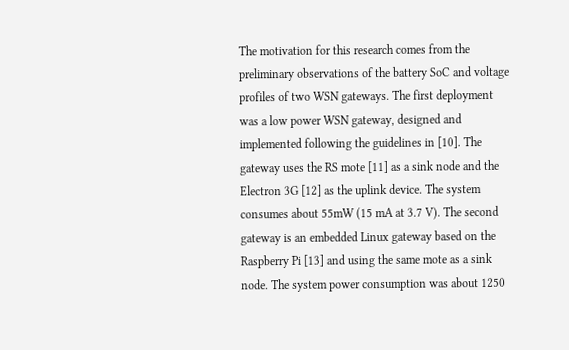The motivation for this research comes from the preliminary observations of the battery SoC and voltage profiles of two WSN gateways. The first deployment was a low power WSN gateway, designed and implemented following the guidelines in [10]. The gateway uses the RS mote [11] as a sink node and the Electron 3G [12] as the uplink device. The system consumes about 55mW (15 mA at 3.7 V). The second gateway is an embedded Linux gateway based on the Raspberry Pi [13] and using the same mote as a sink node. The system power consumption was about 1250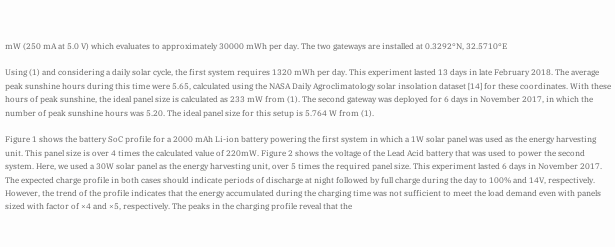mW (250 mA at 5.0 V) which evaluates to approximately 30000 mWh per day. The two gateways are installed at 0.3292°N, 32.5710°E

Using (1) and considering a daily solar cycle, the first system requires 1320 mWh per day. This experiment lasted 13 days in late February 2018. The average peak sunshine hours during this time were 5.65, calculated using the NASA Daily Agroclimatology solar insolation dataset [14] for these coordinates. With these hours of peak sunshine, the ideal panel size is calculated as 233 mW from (1). The second gateway was deployed for 6 days in November 2017, in which the number of peak sunshine hours was 5.20. The ideal panel size for this setup is 5.764 W from (1).

Figure 1 shows the battery SoC profile for a 2000 mAh Li-ion battery powering the first system in which a 1W solar panel was used as the energy harvesting unit. This panel size is over 4 times the calculated value of 220mW. Figure 2 shows the voltage of the Lead Acid battery that was used to power the second system. Here, we used a 30W solar panel as the energy harvesting unit, over 5 times the required panel size. This experiment lasted 6 days in November 2017. The expected charge profile in both cases should indicate periods of discharge at night followed by full charge during the day to 100% and 14V, respectively. However, the trend of the profile indicates that the energy accumulated during the charging time was not sufficient to meet the load demand even with panels sized with factor of ×4 and ×5, respectively. The peaks in the charging profile reveal that the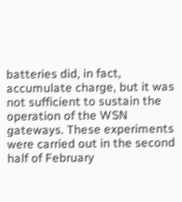batteries did, in fact, accumulate charge, but it was not sufficient to sustain the operation of the WSN gateways. These experiments were carried out in the second half of February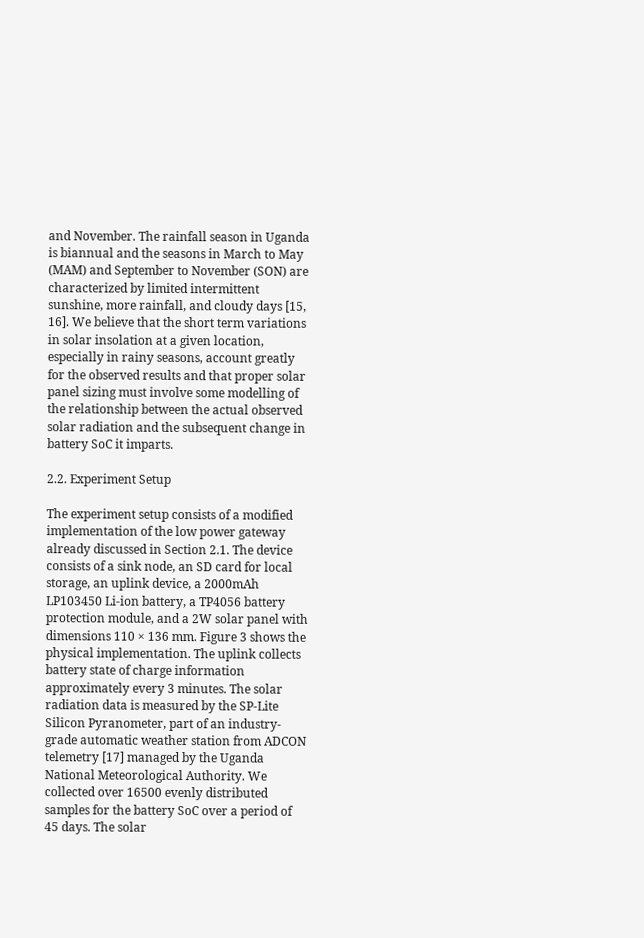and November. The rainfall season in Uganda is biannual and the seasons in March to May (MAM) and September to November (SON) are characterized by limited intermittent sunshine, more rainfall, and cloudy days [15, 16]. We believe that the short term variations in solar insolation at a given location, especially in rainy seasons, account greatly for the observed results and that proper solar panel sizing must involve some modelling of the relationship between the actual observed solar radiation and the subsequent change in battery SoC it imparts.

2.2. Experiment Setup

The experiment setup consists of a modified implementation of the low power gateway already discussed in Section 2.1. The device consists of a sink node, an SD card for local storage, an uplink device, a 2000mAh LP103450 Li-ion battery, a TP4056 battery protection module, and a 2W solar panel with dimensions 110 × 136 mm. Figure 3 shows the physical implementation. The uplink collects battery state of charge information approximately every 3 minutes. The solar radiation data is measured by the SP-Lite Silicon Pyranometer, part of an industry-grade automatic weather station from ADCON telemetry [17] managed by the Uganda National Meteorological Authority. We collected over 16500 evenly distributed samples for the battery SoC over a period of 45 days. The solar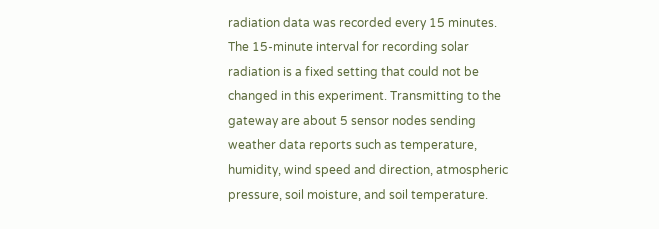radiation data was recorded every 15 minutes. The 15-minute interval for recording solar radiation is a fixed setting that could not be changed in this experiment. Transmitting to the gateway are about 5 sensor nodes sending weather data reports such as temperature, humidity, wind speed and direction, atmospheric pressure, soil moisture, and soil temperature.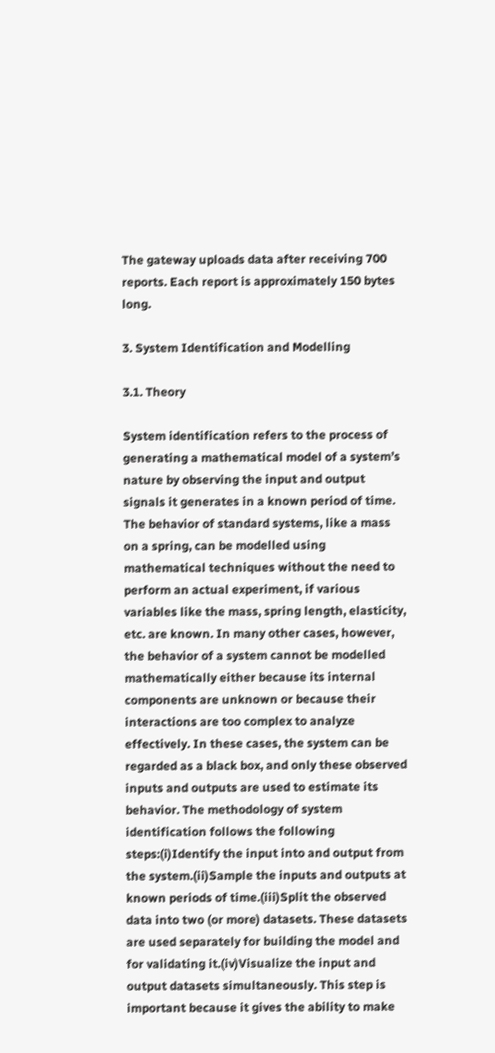The gateway uploads data after receiving 700 reports. Each report is approximately 150 bytes long.

3. System Identification and Modelling

3.1. Theory

System identification refers to the process of generating a mathematical model of a system’s nature by observing the input and output signals it generates in a known period of time. The behavior of standard systems, like a mass on a spring, can be modelled using mathematical techniques without the need to perform an actual experiment, if various variables like the mass, spring length, elasticity, etc. are known. In many other cases, however, the behavior of a system cannot be modelled mathematically either because its internal components are unknown or because their interactions are too complex to analyze effectively. In these cases, the system can be regarded as a black box, and only these observed inputs and outputs are used to estimate its behavior. The methodology of system identification follows the following steps:(i)Identify the input into and output from the system.(ii)Sample the inputs and outputs at known periods of time.(iii)Split the observed data into two (or more) datasets. These datasets are used separately for building the model and for validating it.(iv)Visualize the input and output datasets simultaneously. This step is important because it gives the ability to make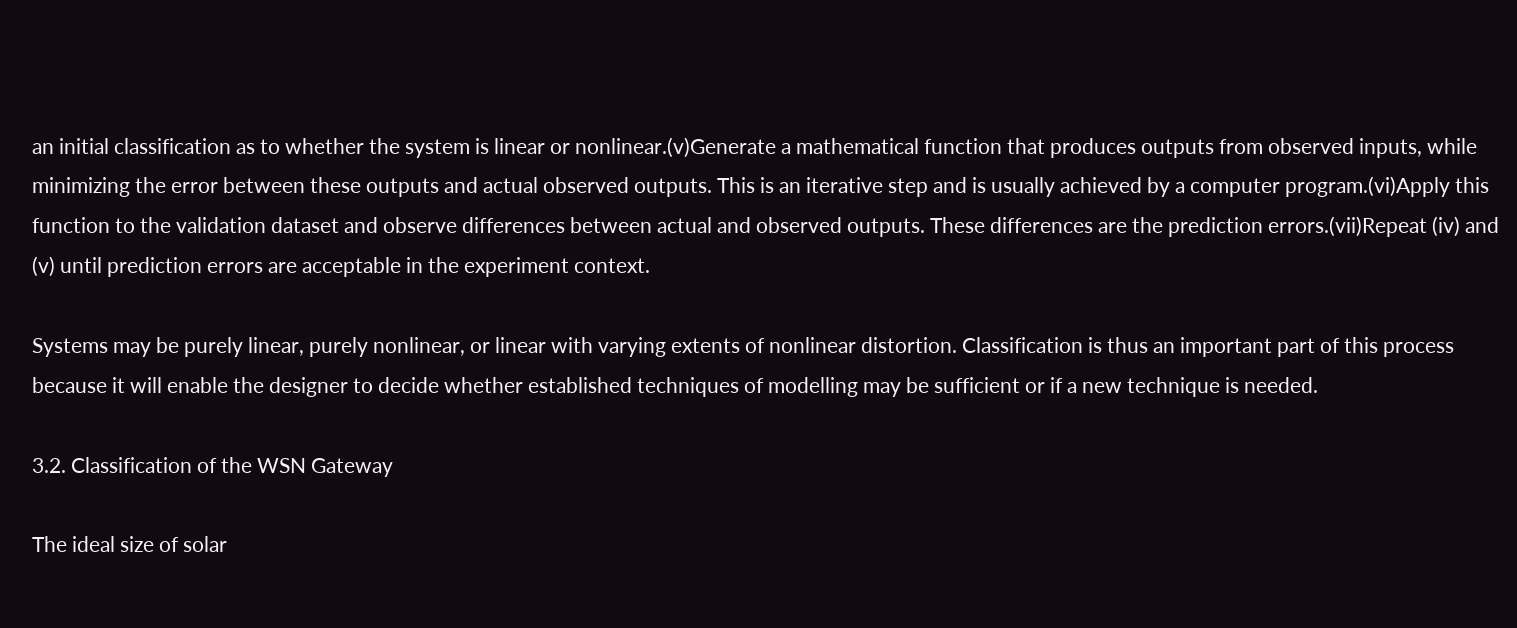an initial classification as to whether the system is linear or nonlinear.(v)Generate a mathematical function that produces outputs from observed inputs, while minimizing the error between these outputs and actual observed outputs. This is an iterative step and is usually achieved by a computer program.(vi)Apply this function to the validation dataset and observe differences between actual and observed outputs. These differences are the prediction errors.(vii)Repeat (iv) and (v) until prediction errors are acceptable in the experiment context.

Systems may be purely linear, purely nonlinear, or linear with varying extents of nonlinear distortion. Classification is thus an important part of this process because it will enable the designer to decide whether established techniques of modelling may be sufficient or if a new technique is needed.

3.2. Classification of the WSN Gateway

The ideal size of solar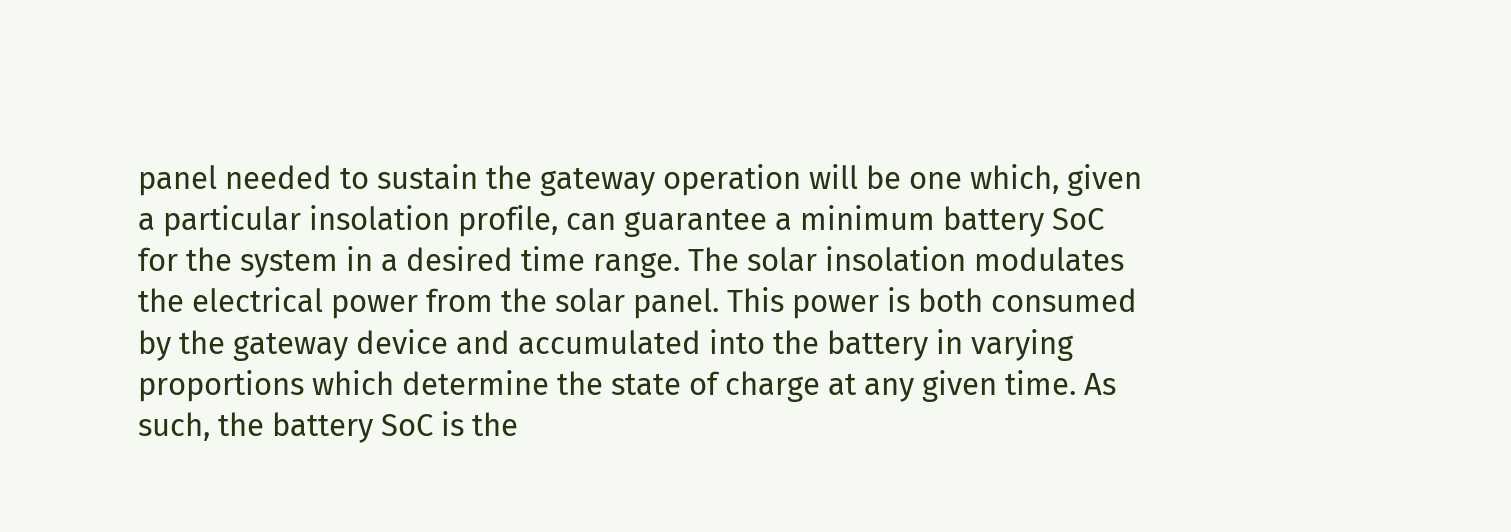panel needed to sustain the gateway operation will be one which, given a particular insolation profile, can guarantee a minimum battery SoC for the system in a desired time range. The solar insolation modulates the electrical power from the solar panel. This power is both consumed by the gateway device and accumulated into the battery in varying proportions which determine the state of charge at any given time. As such, the battery SoC is the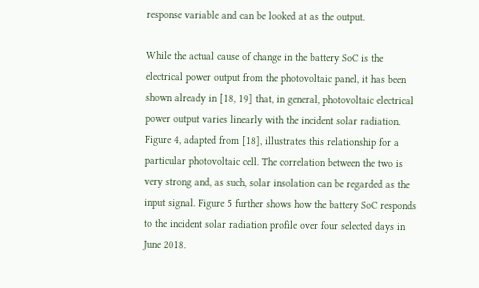response variable and can be looked at as the output.

While the actual cause of change in the battery SoC is the electrical power output from the photovoltaic panel, it has been shown already in [18, 19] that, in general, photovoltaic electrical power output varies linearly with the incident solar radiation. Figure 4, adapted from [18], illustrates this relationship for a particular photovoltaic cell. The correlation between the two is very strong and, as such, solar insolation can be regarded as the input signal. Figure 5 further shows how the battery SoC responds to the incident solar radiation profile over four selected days in June 2018.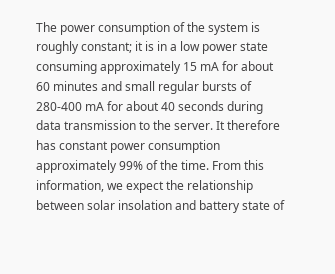The power consumption of the system is roughly constant; it is in a low power state consuming approximately 15 mA for about 60 minutes and small regular bursts of 280-400 mA for about 40 seconds during data transmission to the server. It therefore has constant power consumption approximately 99% of the time. From this information, we expect the relationship between solar insolation and battery state of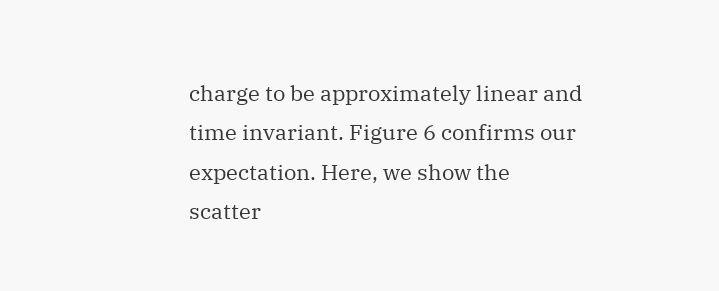charge to be approximately linear and time invariant. Figure 6 confirms our expectation. Here, we show the scatter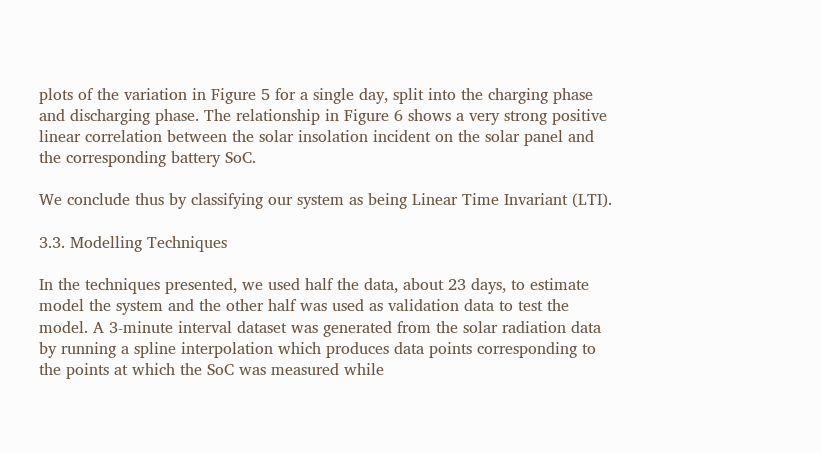plots of the variation in Figure 5 for a single day, split into the charging phase and discharging phase. The relationship in Figure 6 shows a very strong positive linear correlation between the solar insolation incident on the solar panel and the corresponding battery SoC.

We conclude thus by classifying our system as being Linear Time Invariant (LTI).

3.3. Modelling Techniques

In the techniques presented, we used half the data, about 23 days, to estimate model the system and the other half was used as validation data to test the model. A 3-minute interval dataset was generated from the solar radiation data by running a spline interpolation which produces data points corresponding to the points at which the SoC was measured while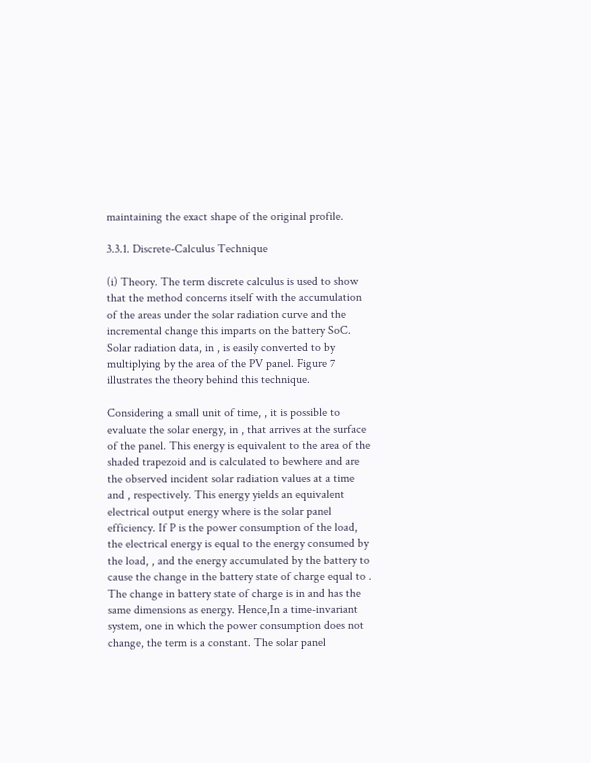maintaining the exact shape of the original profile.

3.3.1. Discrete-Calculus Technique

(i) Theory. The term discrete calculus is used to show that the method concerns itself with the accumulation of the areas under the solar radiation curve and the incremental change this imparts on the battery SoC. Solar radiation data, in , is easily converted to by multiplying by the area of the PV panel. Figure 7 illustrates the theory behind this technique.

Considering a small unit of time, , it is possible to evaluate the solar energy, in , that arrives at the surface of the panel. This energy is equivalent to the area of the shaded trapezoid and is calculated to bewhere and are the observed incident solar radiation values at a time and , respectively. This energy yields an equivalent electrical output energy where is the solar panel efficiency. If P is the power consumption of the load, the electrical energy is equal to the energy consumed by the load, , and the energy accumulated by the battery to cause the change in the battery state of charge equal to . The change in battery state of charge is in and has the same dimensions as energy. Hence,In a time-invariant system, one in which the power consumption does not change, the term is a constant. The solar panel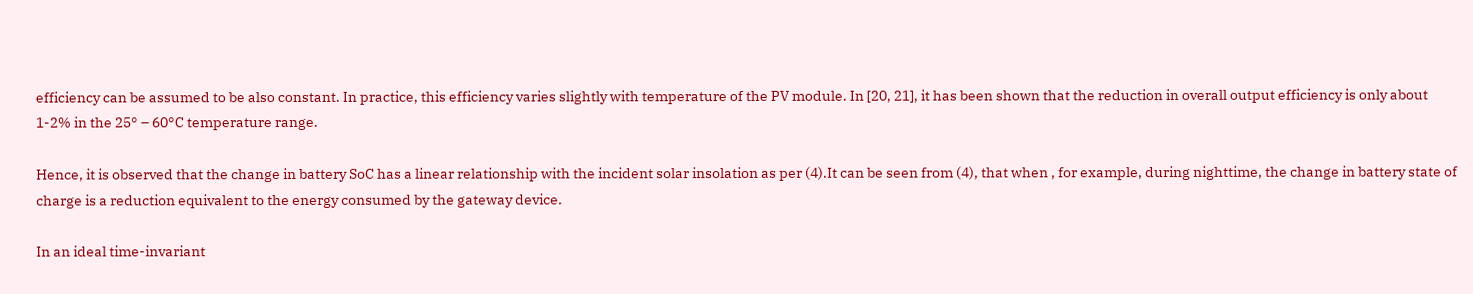efficiency can be assumed to be also constant. In practice, this efficiency varies slightly with temperature of the PV module. In [20, 21], it has been shown that the reduction in overall output efficiency is only about 1-2% in the 25° – 60°C temperature range.

Hence, it is observed that the change in battery SoC has a linear relationship with the incident solar insolation as per (4).It can be seen from (4), that when , for example, during nighttime, the change in battery state of charge is a reduction equivalent to the energy consumed by the gateway device.

In an ideal time-invariant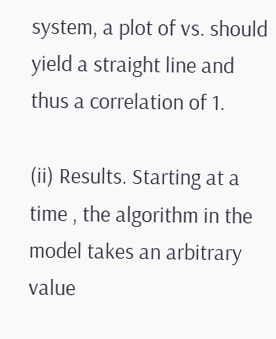system, a plot of vs. should yield a straight line and thus a correlation of 1.

(ii) Results. Starting at a time , the algorithm in the model takes an arbitrary value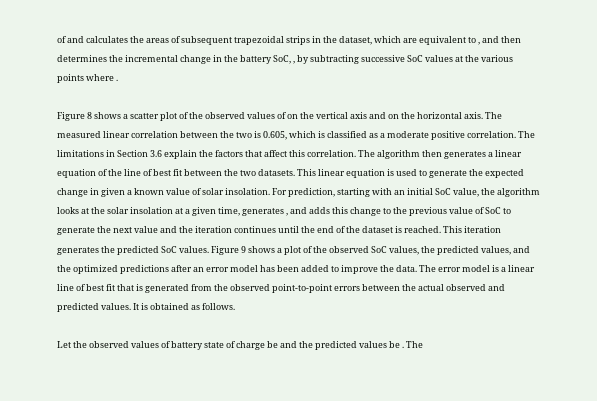of and calculates the areas of subsequent trapezoidal strips in the dataset, which are equivalent to , and then determines the incremental change in the battery SoC, , by subtracting successive SoC values at the various points where .

Figure 8 shows a scatter plot of the observed values of on the vertical axis and on the horizontal axis. The measured linear correlation between the two is 0.605, which is classified as a moderate positive correlation. The limitations in Section 3.6 explain the factors that affect this correlation. The algorithm then generates a linear equation of the line of best fit between the two datasets. This linear equation is used to generate the expected change in given a known value of solar insolation. For prediction, starting with an initial SoC value, the algorithm looks at the solar insolation at a given time, generates , and adds this change to the previous value of SoC to generate the next value and the iteration continues until the end of the dataset is reached. This iteration generates the predicted SoC values. Figure 9 shows a plot of the observed SoC values, the predicted values, and the optimized predictions after an error model has been added to improve the data. The error model is a linear line of best fit that is generated from the observed point-to-point errors between the actual observed and predicted values. It is obtained as follows.

Let the observed values of battery state of charge be and the predicted values be . The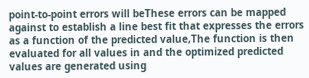point-to-point errors will beThese errors can be mapped against to establish a line best fit that expresses the errors as a function of the predicted value,The function is then evaluated for all values in and the optimized predicted values are generated using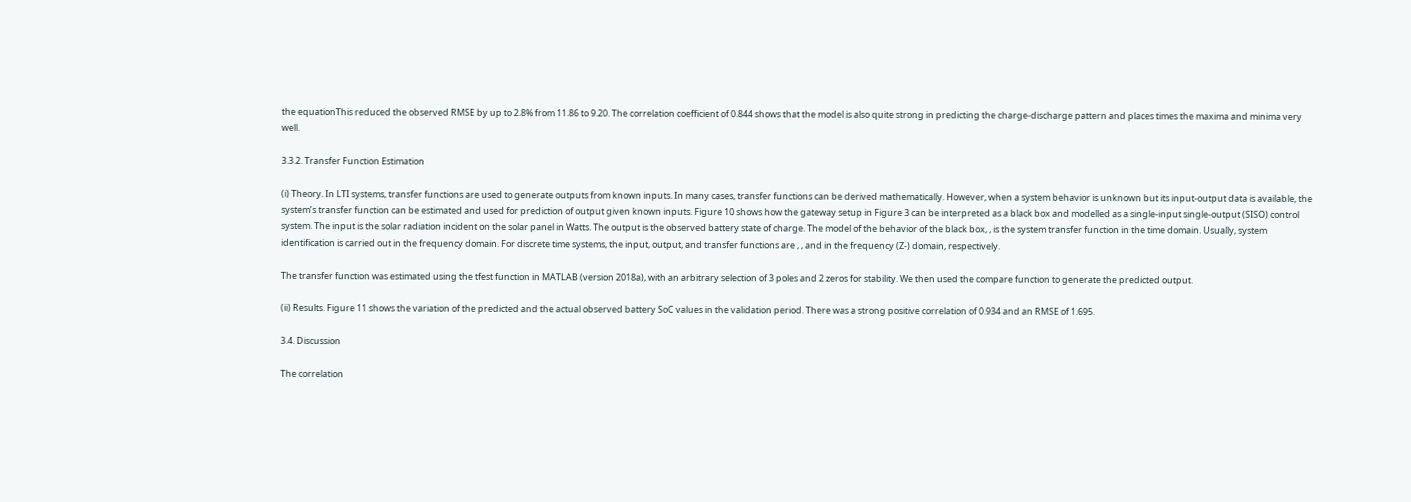the equationThis reduced the observed RMSE by up to 2.8% from 11.86 to 9.20. The correlation coefficient of 0.844 shows that the model is also quite strong in predicting the charge-discharge pattern and places times the maxima and minima very well.

3.3.2. Transfer Function Estimation

(i) Theory. In LTI systems, transfer functions are used to generate outputs from known inputs. In many cases, transfer functions can be derived mathematically. However, when a system behavior is unknown but its input-output data is available, the system’s transfer function can be estimated and used for prediction of output given known inputs. Figure 10 shows how the gateway setup in Figure 3 can be interpreted as a black box and modelled as a single-input single-output (SISO) control system. The input is the solar radiation incident on the solar panel in Watts. The output is the observed battery state of charge. The model of the behavior of the black box, , is the system transfer function in the time domain. Usually, system identification is carried out in the frequency domain. For discrete time systems, the input, output, and transfer functions are , , and in the frequency (Z-) domain, respectively.

The transfer function was estimated using the tfest function in MATLAB (version 2018a), with an arbitrary selection of 3 poles and 2 zeros for stability. We then used the compare function to generate the predicted output.

(ii) Results. Figure 11 shows the variation of the predicted and the actual observed battery SoC values in the validation period. There was a strong positive correlation of 0.934 and an RMSE of 1.695.

3.4. Discussion

The correlation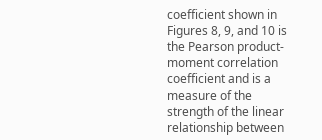coefficient shown in Figures 8, 9, and 10 is the Pearson product-moment correlation coefficient and is a measure of the strength of the linear relationship between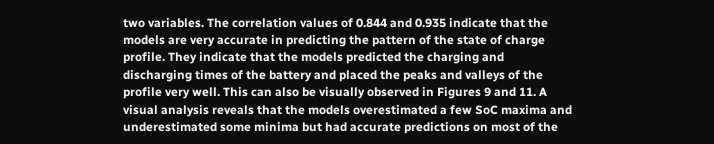two variables. The correlation values of 0.844 and 0.935 indicate that the models are very accurate in predicting the pattern of the state of charge profile. They indicate that the models predicted the charging and discharging times of the battery and placed the peaks and valleys of the profile very well. This can also be visually observed in Figures 9 and 11. A visual analysis reveals that the models overestimated a few SoC maxima and underestimated some minima but had accurate predictions on most of the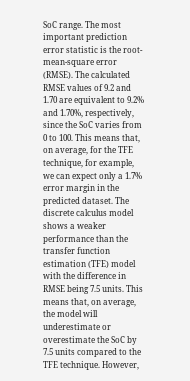SoC range. The most important prediction error statistic is the root-mean-square error (RMSE). The calculated RMSE values of 9.2 and 1.70 are equivalent to 9.2% and 1.70%, respectively, since the SoC varies from 0 to 100. This means that, on average, for the TFE technique, for example, we can expect only a 1.7% error margin in the predicted dataset. The discrete calculus model shows a weaker performance than the transfer function estimation (TFE) model with the difference in RMSE being 7.5 units. This means that, on average, the model will underestimate or overestimate the SoC by 7.5 units compared to the TFE technique. However,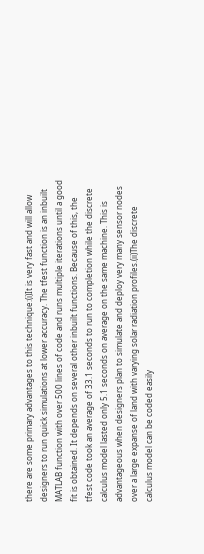there are some primary advantages to this technique:(i)It is very fast and will allow designers to run quick simulations at lower accuracy. The tfest function is an inbuilt MATLAB function with over 500 lines of code and runs multiple iterations until a good fit is obtained. It depends on several other inbuilt functions. Because of this, the tfest code took an average of 33.1 seconds to run to completion while the discrete calculus model lasted only 5.1 seconds on average on the same machine. This is advantageous when designers plan to simulate and deploy very many sensor nodes over a large expanse of land with varying solar radiation profiles.(ii)The discrete calculus model can be coded easily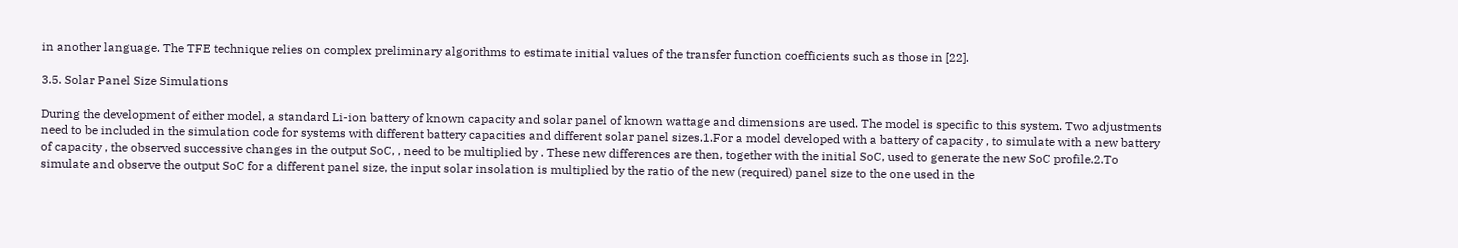in another language. The TFE technique relies on complex preliminary algorithms to estimate initial values of the transfer function coefficients such as those in [22].

3.5. Solar Panel Size Simulations

During the development of either model, a standard Li-ion battery of known capacity and solar panel of known wattage and dimensions are used. The model is specific to this system. Two adjustments need to be included in the simulation code for systems with different battery capacities and different solar panel sizes.1.For a model developed with a battery of capacity , to simulate with a new battery of capacity , the observed successive changes in the output SoC, , need to be multiplied by . These new differences are then, together with the initial SoC, used to generate the new SoC profile.2.To simulate and observe the output SoC for a different panel size, the input solar insolation is multiplied by the ratio of the new (required) panel size to the one used in the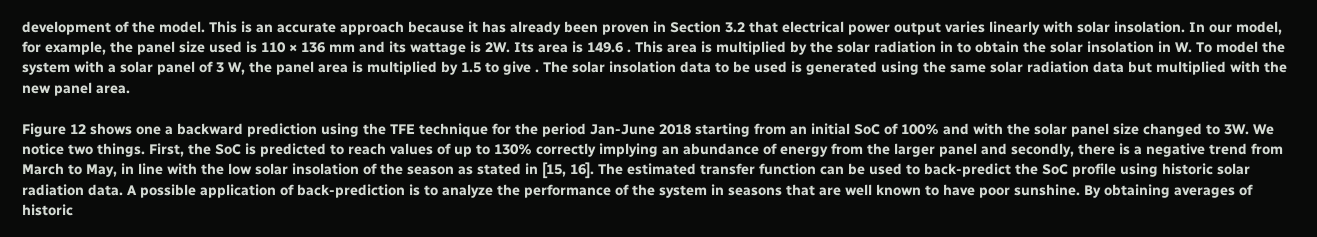development of the model. This is an accurate approach because it has already been proven in Section 3.2 that electrical power output varies linearly with solar insolation. In our model, for example, the panel size used is 110 × 136 mm and its wattage is 2W. Its area is 149.6 . This area is multiplied by the solar radiation in to obtain the solar insolation in W. To model the system with a solar panel of 3 W, the panel area is multiplied by 1.5 to give . The solar insolation data to be used is generated using the same solar radiation data but multiplied with the new panel area.

Figure 12 shows one a backward prediction using the TFE technique for the period Jan-June 2018 starting from an initial SoC of 100% and with the solar panel size changed to 3W. We notice two things. First, the SoC is predicted to reach values of up to 130% correctly implying an abundance of energy from the larger panel and secondly, there is a negative trend from March to May, in line with the low solar insolation of the season as stated in [15, 16]. The estimated transfer function can be used to back-predict the SoC profile using historic solar radiation data. A possible application of back-prediction is to analyze the performance of the system in seasons that are well known to have poor sunshine. By obtaining averages of historic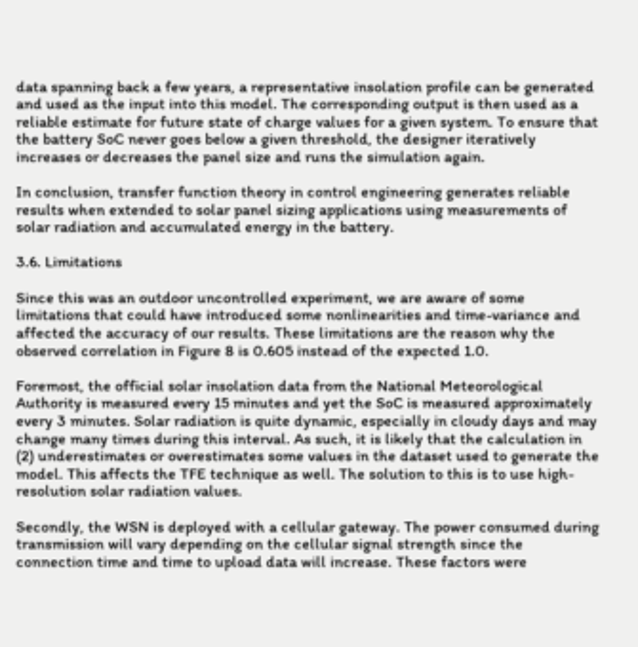data spanning back a few years, a representative insolation profile can be generated and used as the input into this model. The corresponding output is then used as a reliable estimate for future state of charge values for a given system. To ensure that the battery SoC never goes below a given threshold, the designer iteratively increases or decreases the panel size and runs the simulation again.

In conclusion, transfer function theory in control engineering generates reliable results when extended to solar panel sizing applications using measurements of solar radiation and accumulated energy in the battery.

3.6. Limitations

Since this was an outdoor uncontrolled experiment, we are aware of some limitations that could have introduced some nonlinearities and time-variance and affected the accuracy of our results. These limitations are the reason why the observed correlation in Figure 8 is 0.605 instead of the expected 1.0.

Foremost, the official solar insolation data from the National Meteorological Authority is measured every 15 minutes and yet the SoC is measured approximately every 3 minutes. Solar radiation is quite dynamic, especially in cloudy days and may change many times during this interval. As such, it is likely that the calculation in (2) underestimates or overestimates some values in the dataset used to generate the model. This affects the TFE technique as well. The solution to this is to use high-resolution solar radiation values.

Secondly, the WSN is deployed with a cellular gateway. The power consumed during transmission will vary depending on the cellular signal strength since the connection time and time to upload data will increase. These factors were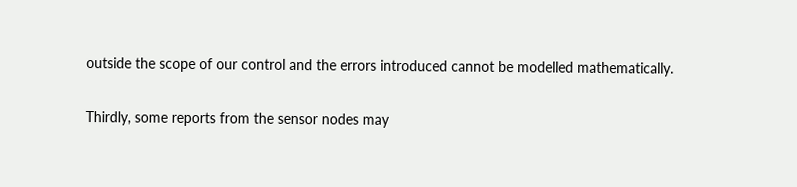outside the scope of our control and the errors introduced cannot be modelled mathematically.

Thirdly, some reports from the sensor nodes may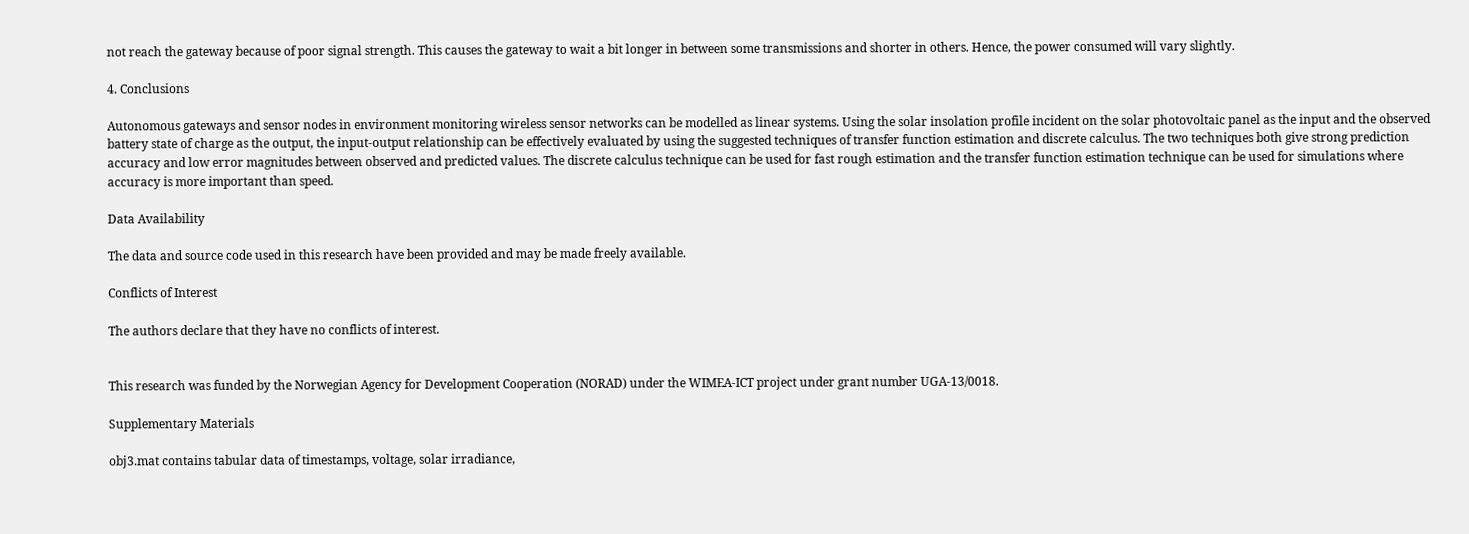not reach the gateway because of poor signal strength. This causes the gateway to wait a bit longer in between some transmissions and shorter in others. Hence, the power consumed will vary slightly.

4. Conclusions

Autonomous gateways and sensor nodes in environment monitoring wireless sensor networks can be modelled as linear systems. Using the solar insolation profile incident on the solar photovoltaic panel as the input and the observed battery state of charge as the output, the input-output relationship can be effectively evaluated by using the suggested techniques of transfer function estimation and discrete calculus. The two techniques both give strong prediction accuracy and low error magnitudes between observed and predicted values. The discrete calculus technique can be used for fast rough estimation and the transfer function estimation technique can be used for simulations where accuracy is more important than speed.

Data Availability

The data and source code used in this research have been provided and may be made freely available.

Conflicts of Interest

The authors declare that they have no conflicts of interest.


This research was funded by the Norwegian Agency for Development Cooperation (NORAD) under the WIMEA-ICT project under grant number UGA-13/0018.

Supplementary Materials

obj3.mat contains tabular data of timestamps, voltage, solar irradiance,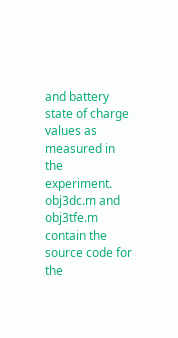and battery state of charge values as measured in the experiment. obj3dc.m and obj3tfe.m contain the source code for the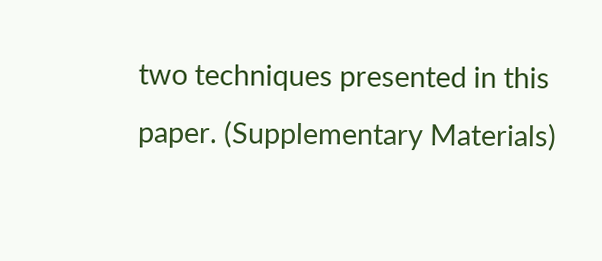two techniques presented in this paper. (Supplementary Materials)